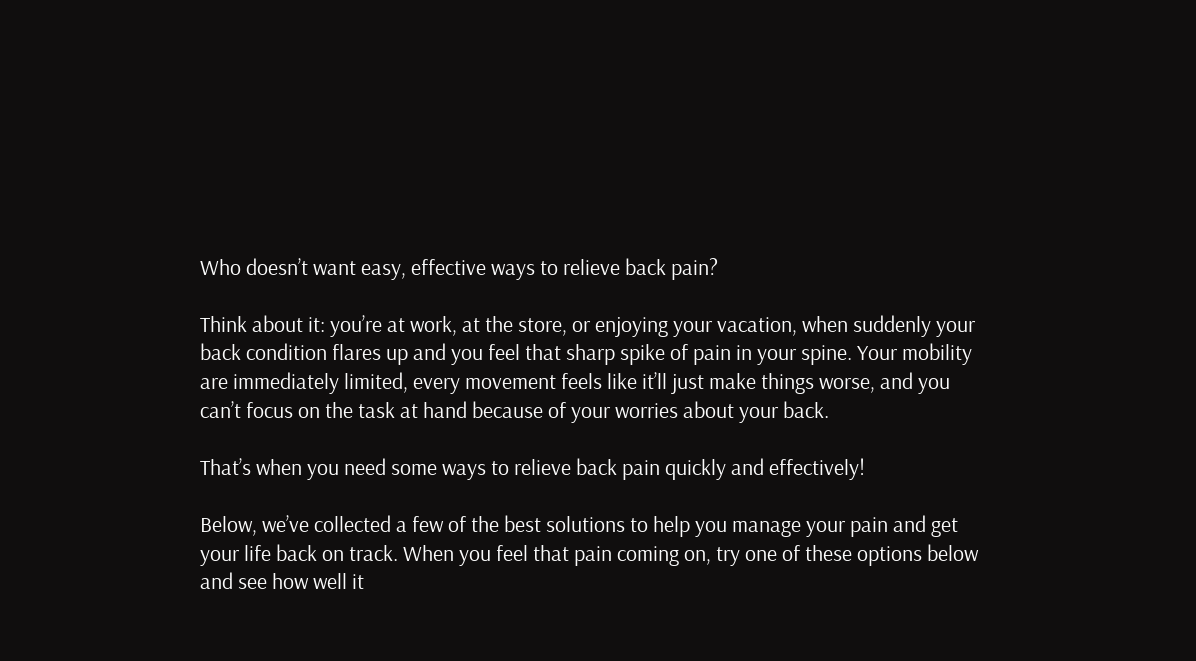Who doesn’t want easy, effective ways to relieve back pain?

Think about it: you’re at work, at the store, or enjoying your vacation, when suddenly your back condition flares up and you feel that sharp spike of pain in your spine. Your mobility are immediately limited, every movement feels like it’ll just make things worse, and you can’t focus on the task at hand because of your worries about your back.

That’s when you need some ways to relieve back pain quickly and effectively!

Below, we’ve collected a few of the best solutions to help you manage your pain and get your life back on track. When you feel that pain coming on, try one of these options below and see how well it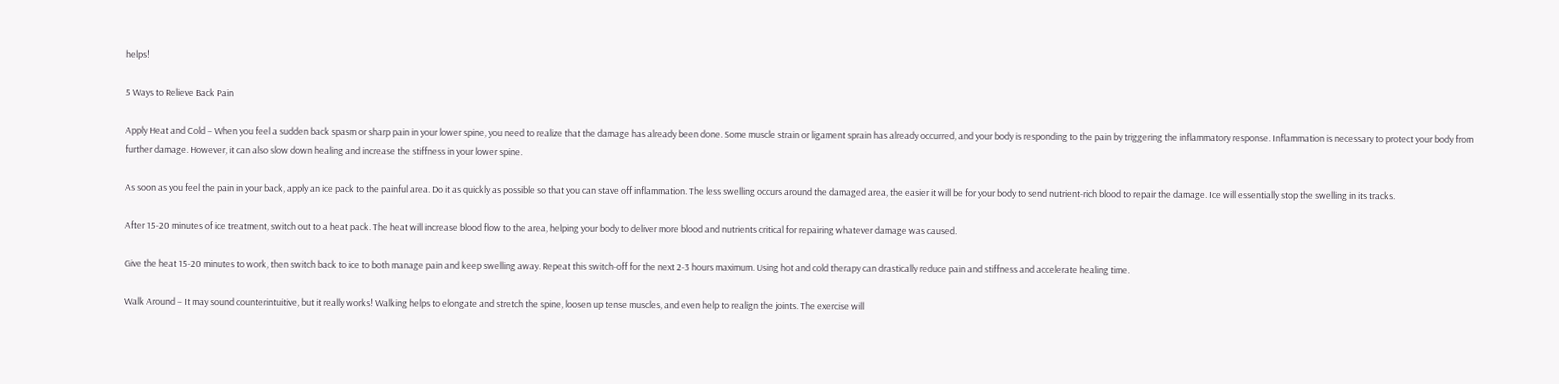helps!

5 Ways to Relieve Back Pain

Apply Heat and Cold – When you feel a sudden back spasm or sharp pain in your lower spine, you need to realize that the damage has already been done. Some muscle strain or ligament sprain has already occurred, and your body is responding to the pain by triggering the inflammatory response. Inflammation is necessary to protect your body from further damage. However, it can also slow down healing and increase the stiffness in your lower spine.

As soon as you feel the pain in your back, apply an ice pack to the painful area. Do it as quickly as possible so that you can stave off inflammation. The less swelling occurs around the damaged area, the easier it will be for your body to send nutrient-rich blood to repair the damage. Ice will essentially stop the swelling in its tracks.

After 15-20 minutes of ice treatment, switch out to a heat pack. The heat will increase blood flow to the area, helping your body to deliver more blood and nutrients critical for repairing whatever damage was caused.

Give the heat 15-20 minutes to work, then switch back to ice to both manage pain and keep swelling away. Repeat this switch-off for the next 2-3 hours maximum. Using hot and cold therapy can drastically reduce pain and stiffness and accelerate healing time.

Walk Around – It may sound counterintuitive, but it really works! Walking helps to elongate and stretch the spine, loosen up tense muscles, and even help to realign the joints. The exercise will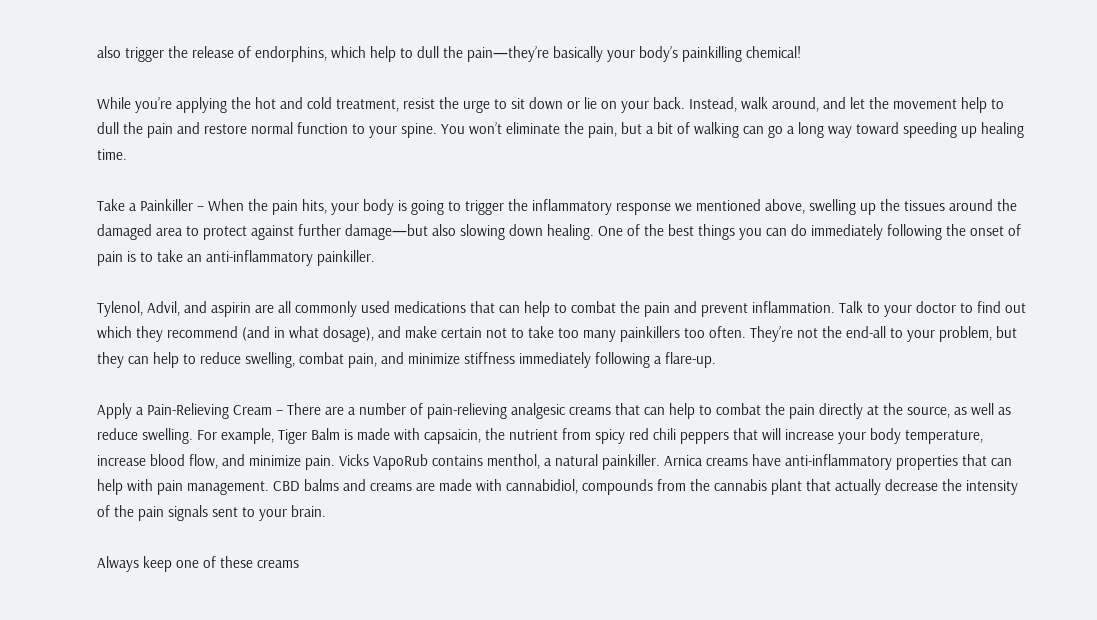also trigger the release of endorphins, which help to dull the pain—they’re basically your body’s painkilling chemical!

While you’re applying the hot and cold treatment, resist the urge to sit down or lie on your back. Instead, walk around, and let the movement help to dull the pain and restore normal function to your spine. You won’t eliminate the pain, but a bit of walking can go a long way toward speeding up healing time.

Take a Painkiller – When the pain hits, your body is going to trigger the inflammatory response we mentioned above, swelling up the tissues around the damaged area to protect against further damage—but also slowing down healing. One of the best things you can do immediately following the onset of pain is to take an anti-inflammatory painkiller.

Tylenol, Advil, and aspirin are all commonly used medications that can help to combat the pain and prevent inflammation. Talk to your doctor to find out which they recommend (and in what dosage), and make certain not to take too many painkillers too often. They’re not the end-all to your problem, but they can help to reduce swelling, combat pain, and minimize stiffness immediately following a flare-up.

Apply a Pain-Relieving Cream – There are a number of pain-relieving analgesic creams that can help to combat the pain directly at the source, as well as reduce swelling. For example, Tiger Balm is made with capsaicin, the nutrient from spicy red chili peppers that will increase your body temperature, increase blood flow, and minimize pain. Vicks VapoRub contains menthol, a natural painkiller. Arnica creams have anti-inflammatory properties that can help with pain management. CBD balms and creams are made with cannabidiol, compounds from the cannabis plant that actually decrease the intensity of the pain signals sent to your brain.

Always keep one of these creams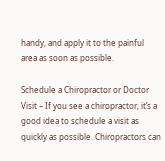handy, and apply it to the painful area as soon as possible.

Schedule a Chiropractor or Doctor Visit – If you see a chiropractor, it’s a good idea to schedule a visit as quickly as possible. Chiropractors can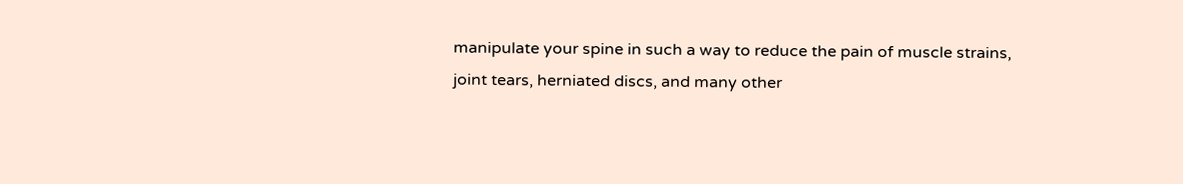manipulate your spine in such a way to reduce the pain of muscle strains, joint tears, herniated discs, and many other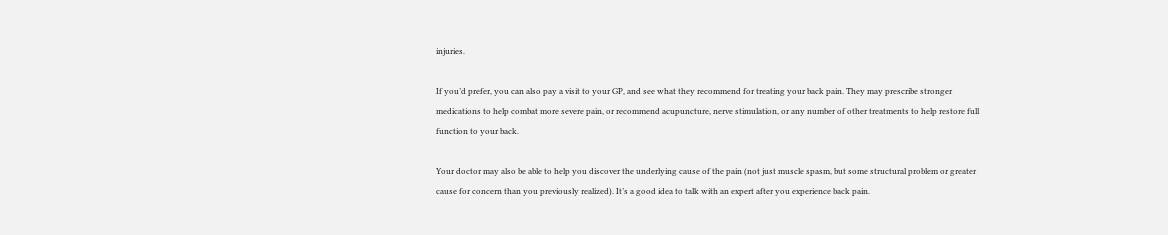injuries.

If you’d prefer, you can also pay a visit to your GP, and see what they recommend for treating your back pain. They may prescribe stronger medications to help combat more severe pain, or recommend acupuncture, nerve stimulation, or any number of other treatments to help restore full function to your back.

Your doctor may also be able to help you discover the underlying cause of the pain (not just muscle spasm, but some structural problem or greater cause for concern than you previously realized). It’s a good idea to talk with an expert after you experience back pain.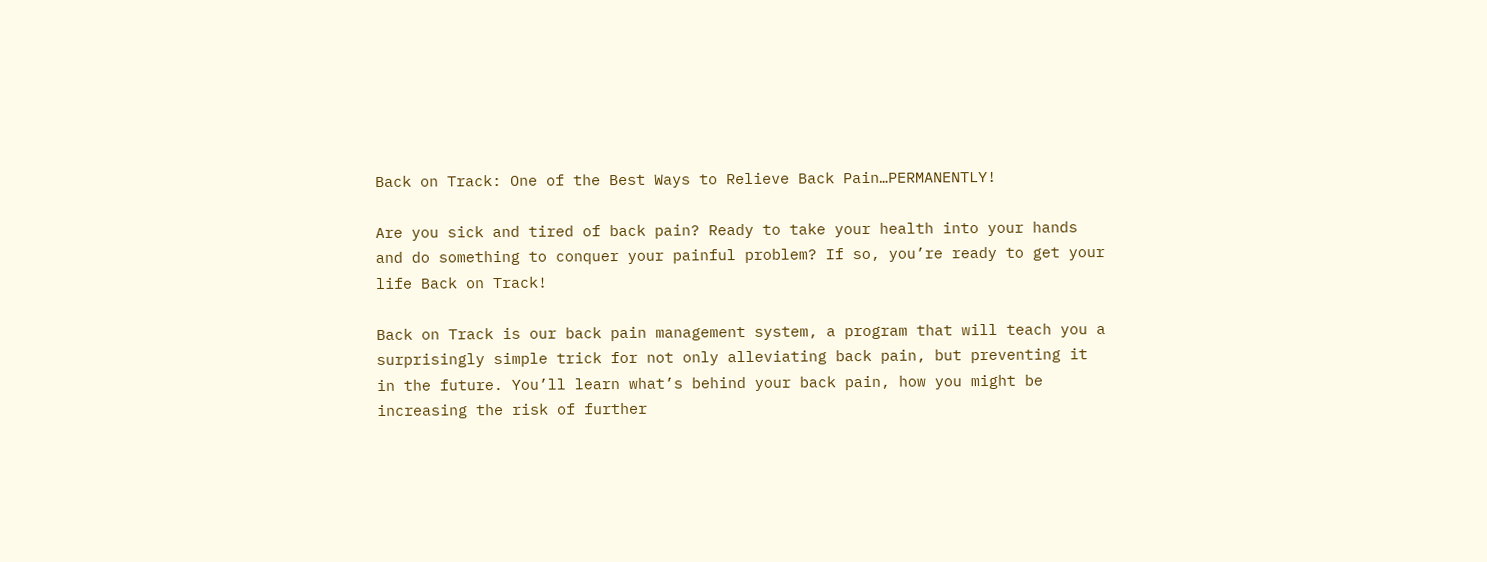Back on Track: One of the Best Ways to Relieve Back Pain…PERMANENTLY!

Are you sick and tired of back pain? Ready to take your health into your hands and do something to conquer your painful problem? If so, you’re ready to get your life Back on Track!

Back on Track is our back pain management system, a program that will teach you a surprisingly simple trick for not only alleviating back pain, but preventing it in the future. You’ll learn what’s behind your back pain, how you might be increasing the risk of further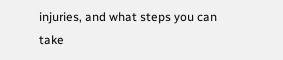injuries, and what steps you can take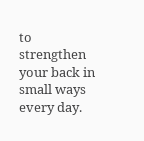to strengthen your back in small ways every day.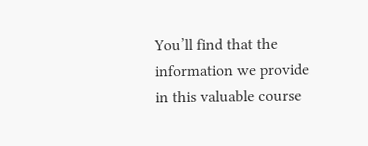You’ll find that the information we provide in this valuable course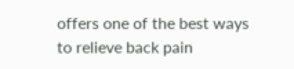offers one of the best ways to relieve back pain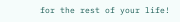for the rest of your life!